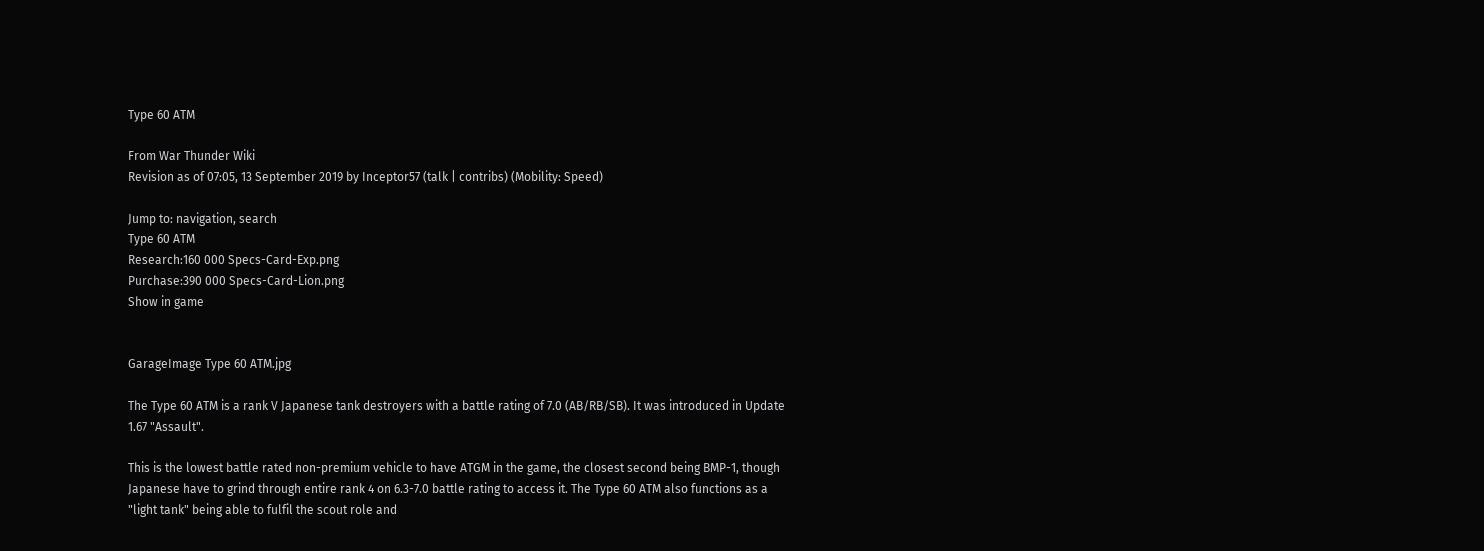Type 60 ATM

From War Thunder Wiki
Revision as of 07:05, 13 September 2019 by Inceptor57 (talk | contribs) (Mobility: Speed)

Jump to: navigation, search
Type 60 ATM
Research:160 000 Specs-Card-Exp.png
Purchase:390 000 Specs-Card-Lion.png
Show in game


GarageImage Type 60 ATM.jpg

The Type 60 ATM is a rank V Japanese tank destroyers with a battle rating of 7.0 (AB/RB/SB). It was introduced in Update 1.67 "Assault".

This is the lowest battle rated non-premium vehicle to have ATGM in the game, the closest second being BMP-1, though Japanese have to grind through entire rank 4 on 6.3-7.0 battle rating to access it. The Type 60 ATM also functions as a "light tank" being able to fulfil the scout role and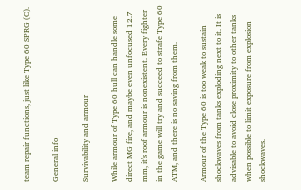team repair functions, just like Type 60 SPRG (C).

General info

Survivability and armour

While armour of Type 60 hull can handle some direct MG fire, and maybe even unfocused 12.7 mm, it's roof armour is nonexistent. Every fighter in the game will try and succeed to strafe Type 60 ATM, and there is no saving from them.

Armour of the Type 60 is too weak to sustain shockwaves from tanks exploding next to it. It is advisable to avoid close proximity to other tanks when possible to limit exposure from explosion shockwaves.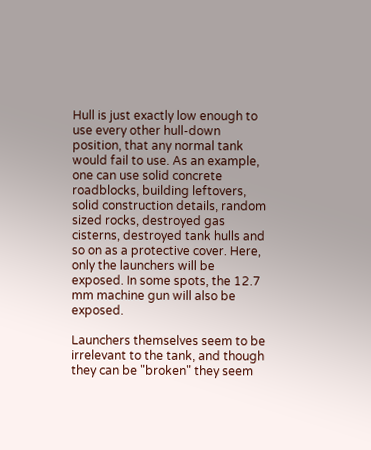Hull is just exactly low enough to use every other hull-down position, that any normal tank would fail to use. As an example, one can use solid concrete roadblocks, building leftovers, solid construction details, random sized rocks, destroyed gas cisterns, destroyed tank hulls and so on as a protective cover. Here, only the launchers will be exposed. In some spots, the 12.7 mm machine gun will also be exposed.

Launchers themselves seem to be irrelevant to the tank, and though they can be "broken" they seem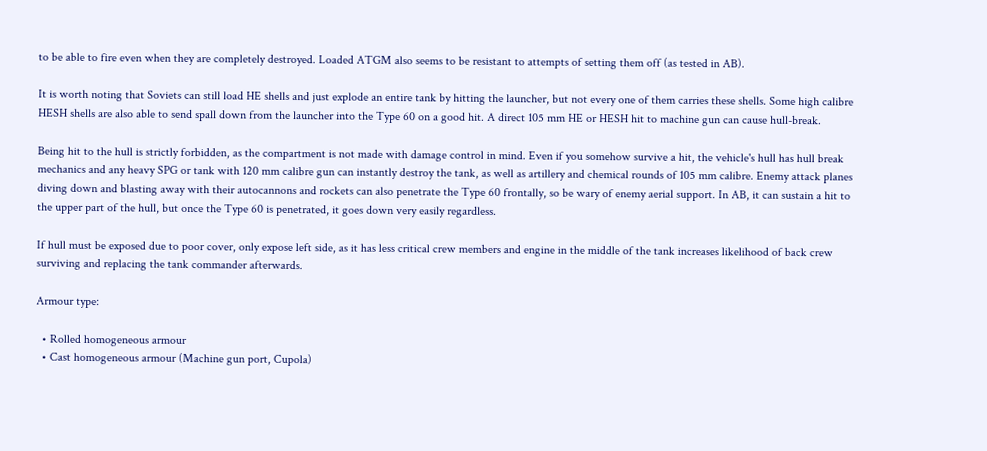to be able to fire even when they are completely destroyed. Loaded ATGM also seems to be resistant to attempts of setting them off (as tested in AB).

It is worth noting that Soviets can still load HE shells and just explode an entire tank by hitting the launcher, but not every one of them carries these shells. Some high calibre HESH shells are also able to send spall down from the launcher into the Type 60 on a good hit. A direct 105 mm HE or HESH hit to machine gun can cause hull-break.

Being hit to the hull is strictly forbidden, as the compartment is not made with damage control in mind. Even if you somehow survive a hit, the vehicle's hull has hull break mechanics and any heavy SPG or tank with 120 mm calibre gun can instantly destroy the tank, as well as artillery and chemical rounds of 105 mm calibre. Enemy attack planes diving down and blasting away with their autocannons and rockets can also penetrate the Type 60 frontally, so be wary of enemy aerial support. In AB, it can sustain a hit to the upper part of the hull, but once the Type 60 is penetrated, it goes down very easily regardless.

If hull must be exposed due to poor cover, only expose left side, as it has less critical crew members and engine in the middle of the tank increases likelihood of back crew surviving and replacing the tank commander afterwards.

Armour type:

  • Rolled homogeneous armour
  • Cast homogeneous armour (Machine gun port, Cupola)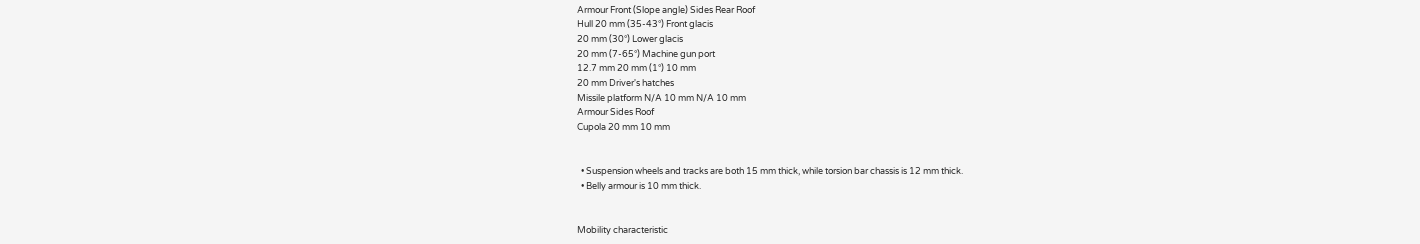Armour Front (Slope angle) Sides Rear Roof
Hull 20 mm (35-43°) Front glacis
20 mm (30°) Lower glacis
20 mm (7-65°) Machine gun port
12.7 mm 20 mm (1°) 10 mm
20 mm Driver's hatches
Missile platform N/A 10 mm N/A 10 mm
Armour Sides Roof
Cupola 20 mm 10 mm


  • Suspension wheels and tracks are both 15 mm thick, while torsion bar chassis is 12 mm thick.
  • Belly armour is 10 mm thick.


Mobility characteristic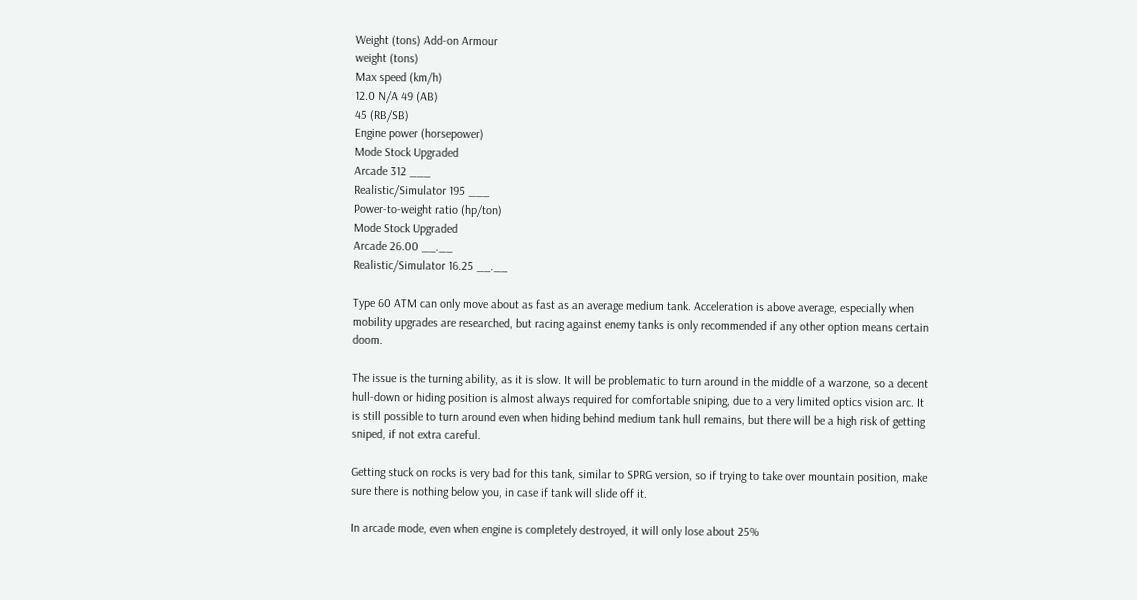Weight (tons) Add-on Armour
weight (tons)
Max speed (km/h)
12.0 N/A 49 (AB)
45 (RB/SB)
Engine power (horsepower)
Mode Stock Upgraded
Arcade 312 ___
Realistic/Simulator 195 ___
Power-to-weight ratio (hp/ton)
Mode Stock Upgraded
Arcade 26.00 __.__
Realistic/Simulator 16.25 __.__

Type 60 ATM can only move about as fast as an average medium tank. Acceleration is above average, especially when mobility upgrades are researched, but racing against enemy tanks is only recommended if any other option means certain doom.

The issue is the turning ability, as it is slow. It will be problematic to turn around in the middle of a warzone, so a decent hull-down or hiding position is almost always required for comfortable sniping, due to a very limited optics vision arc. It is still possible to turn around even when hiding behind medium tank hull remains, but there will be a high risk of getting sniped, if not extra careful.

Getting stuck on rocks is very bad for this tank, similar to SPRG version, so if trying to take over mountain position, make sure there is nothing below you, in case if tank will slide off it.

In arcade mode, even when engine is completely destroyed, it will only lose about 25%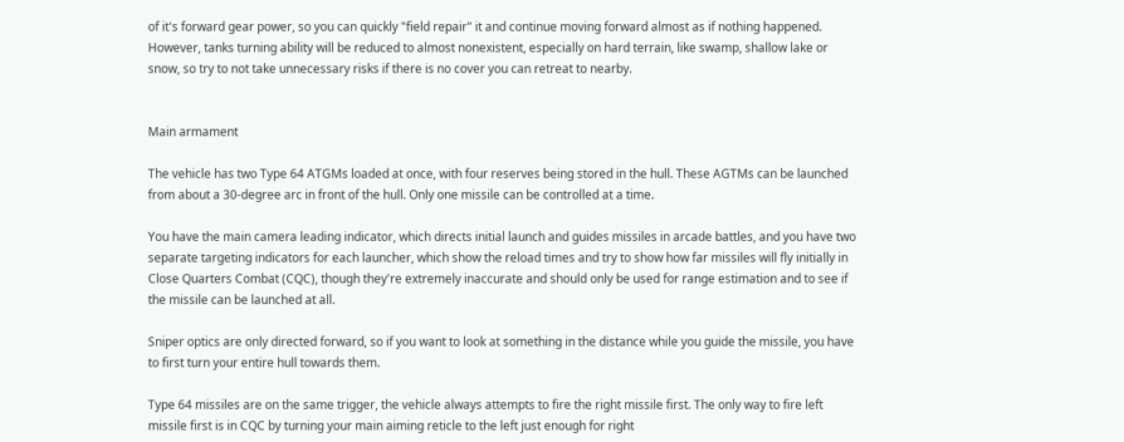of it's forward gear power, so you can quickly "field repair" it and continue moving forward almost as if nothing happened. However, tanks turning ability will be reduced to almost nonexistent, especially on hard terrain, like swamp, shallow lake or snow, so try to not take unnecessary risks if there is no cover you can retreat to nearby.


Main armament

The vehicle has two Type 64 ATGMs loaded at once, with four reserves being stored in the hull. These AGTMs can be launched from about a 30-degree arc in front of the hull. Only one missile can be controlled at a time.

You have the main camera leading indicator, which directs initial launch and guides missiles in arcade battles, and you have two separate targeting indicators for each launcher, which show the reload times and try to show how far missiles will fly initially in Close Quarters Combat (CQC), though they're extremely inaccurate and should only be used for range estimation and to see if the missile can be launched at all.

Sniper optics are only directed forward, so if you want to look at something in the distance while you guide the missile, you have to first turn your entire hull towards them.

Type 64 missiles are on the same trigger, the vehicle always attempts to fire the right missile first. The only way to fire left missile first is in CQC by turning your main aiming reticle to the left just enough for right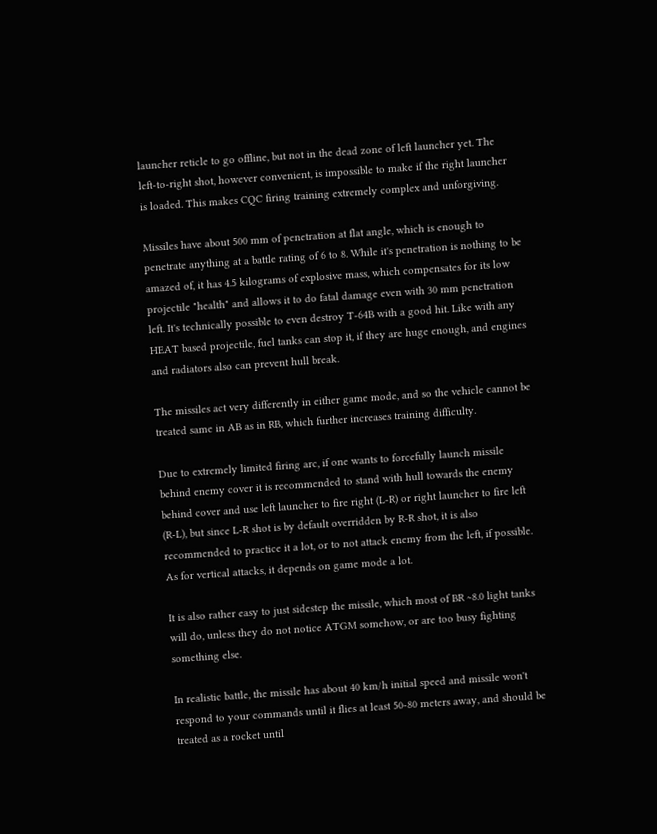launcher reticle to go offline, but not in the dead zone of left launcher yet. The left-to-right shot, however convenient, is impossible to make if the right launcher is loaded. This makes CQC firing training extremely complex and unforgiving.

Missiles have about 500 mm of penetration at flat angle, which is enough to penetrate anything at a battle rating of 6 to 8. While it's penetration is nothing to be amazed of, it has 4.5 kilograms of explosive mass, which compensates for its low projectile "health" and allows it to do fatal damage even with 30 mm penetration left. It's technically possible to even destroy T-64B with a good hit. Like with any HEAT based projectile, fuel tanks can stop it, if they are huge enough, and engines and radiators also can prevent hull break.

The missiles act very differently in either game mode, and so the vehicle cannot be treated same in AB as in RB, which further increases training difficulty.

Due to extremely limited firing arc, if one wants to forcefully launch missile behind enemy cover it is recommended to stand with hull towards the enemy behind cover and use left launcher to fire right (L-R) or right launcher to fire left (R-L), but since L-R shot is by default overridden by R-R shot, it is also recommended to practice it a lot, or to not attack enemy from the left, if possible. As for vertical attacks, it depends on game mode a lot.

It is also rather easy to just sidestep the missile, which most of BR ~8.0 light tanks will do, unless they do not notice ATGM somehow, or are too busy fighting something else.

In realistic battle, the missile has about 40 km/h initial speed and missile won't respond to your commands until it flies at least 50-80 meters away, and should be treated as a rocket until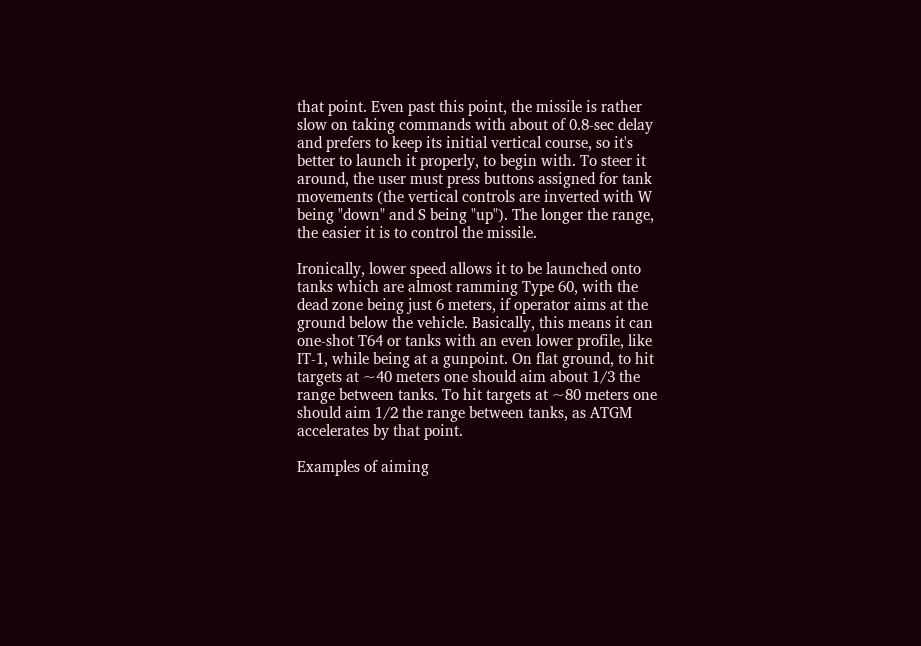that point. Even past this point, the missile is rather slow on taking commands with about of 0.8-sec delay and prefers to keep its initial vertical course, so it's better to launch it properly, to begin with. To steer it around, the user must press buttons assigned for tank movements (the vertical controls are inverted with W being "down" and S being "up"). The longer the range, the easier it is to control the missile.

Ironically, lower speed allows it to be launched onto tanks which are almost ramming Type 60, with the dead zone being just 6 meters, if operator aims at the ground below the vehicle. Basically, this means it can one-shot T64 or tanks with an even lower profile, like IT-1, while being at a gunpoint. On flat ground, to hit targets at ~40 meters one should aim about 1/3 the range between tanks. To hit targets at ~80 meters one should aim 1/2 the range between tanks, as ATGM accelerates by that point.

Examples of aiming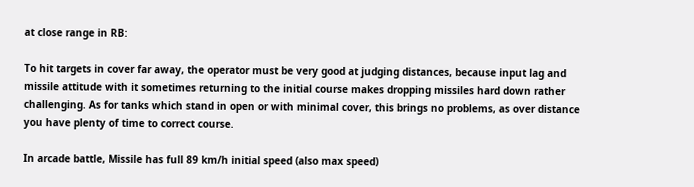at close range in RB:

To hit targets in cover far away, the operator must be very good at judging distances, because input lag and missile attitude with it sometimes returning to the initial course makes dropping missiles hard down rather challenging. As for tanks which stand in open or with minimal cover, this brings no problems, as over distance you have plenty of time to correct course.

In arcade battle, Missile has full 89 km/h initial speed (also max speed)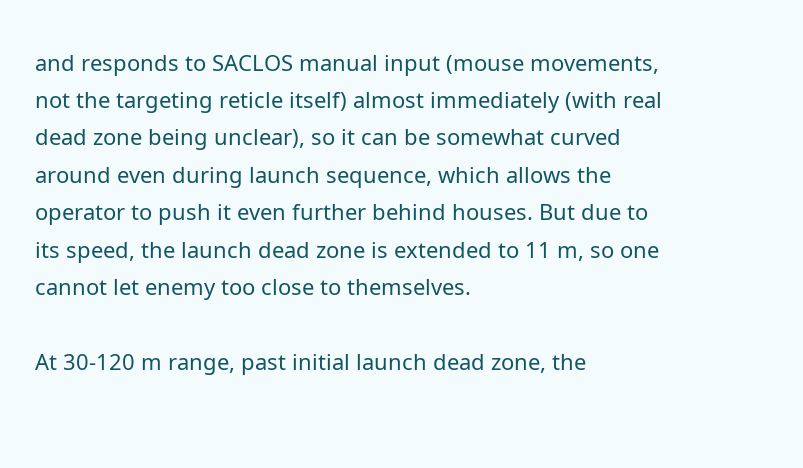and responds to SACLOS manual input (mouse movements, not the targeting reticle itself) almost immediately (with real dead zone being unclear), so it can be somewhat curved around even during launch sequence, which allows the operator to push it even further behind houses. But due to its speed, the launch dead zone is extended to 11 m, so one cannot let enemy too close to themselves.

At 30-120 m range, past initial launch dead zone, the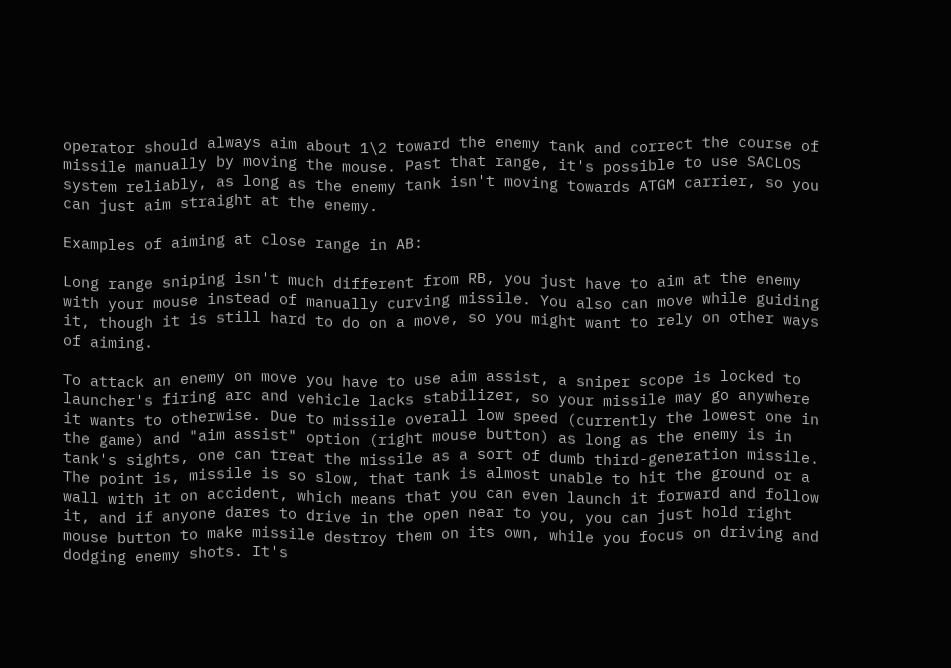operator should always aim about 1\2 toward the enemy tank and correct the course of missile manually by moving the mouse. Past that range, it's possible to use SACLOS system reliably, as long as the enemy tank isn't moving towards ATGM carrier, so you can just aim straight at the enemy.

Examples of aiming at close range in AB:

Long range sniping isn't much different from RB, you just have to aim at the enemy with your mouse instead of manually curving missile. You also can move while guiding it, though it is still hard to do on a move, so you might want to rely on other ways of aiming.

To attack an enemy on move you have to use aim assist, a sniper scope is locked to launcher's firing arc and vehicle lacks stabilizer, so your missile may go anywhere it wants to otherwise. Due to missile overall low speed (currently the lowest one in the game) and "aim assist" option (right mouse button) as long as the enemy is in tank's sights, one can treat the missile as a sort of dumb third-generation missile. The point is, missile is so slow, that tank is almost unable to hit the ground or a wall with it on accident, which means that you can even launch it forward and follow it, and if anyone dares to drive in the open near to you, you can just hold right mouse button to make missile destroy them on its own, while you focus on driving and dodging enemy shots. It's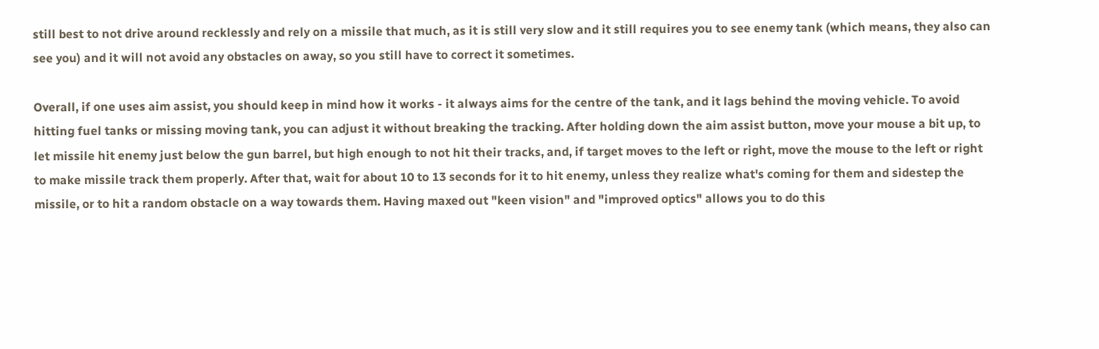still best to not drive around recklessly and rely on a missile that much, as it is still very slow and it still requires you to see enemy tank (which means, they also can see you) and it will not avoid any obstacles on away, so you still have to correct it sometimes.

Overall, if one uses aim assist, you should keep in mind how it works - it always aims for the centre of the tank, and it lags behind the moving vehicle. To avoid hitting fuel tanks or missing moving tank, you can adjust it without breaking the tracking. After holding down the aim assist button, move your mouse a bit up, to let missile hit enemy just below the gun barrel, but high enough to not hit their tracks, and, if target moves to the left or right, move the mouse to the left or right to make missile track them properly. After that, wait for about 10 to 13 seconds for it to hit enemy, unless they realize what's coming for them and sidestep the missile, or to hit a random obstacle on a way towards them. Having maxed out "keen vision" and "improved optics" allows you to do this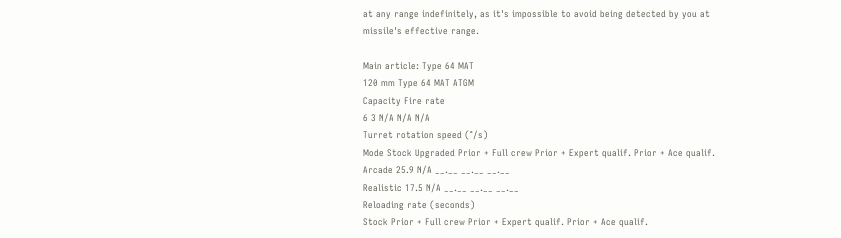at any range indefinitely, as it's impossible to avoid being detected by you at missile's effective range.

Main article: Type 64 MAT
120 mm Type 64 MAT ATGM
Capacity Fire rate
6 3 N/A N/A N/A
Turret rotation speed (°/s)
Mode Stock Upgraded Prior + Full crew Prior + Expert qualif. Prior + Ace qualif.
Arcade 25.9 N/A __.__ __.__ __.__
Realistic 17.5 N/A __.__ __.__ __.__
Reloading rate (seconds)
Stock Prior + Full crew Prior + Expert qualif. Prior + Ace qualif.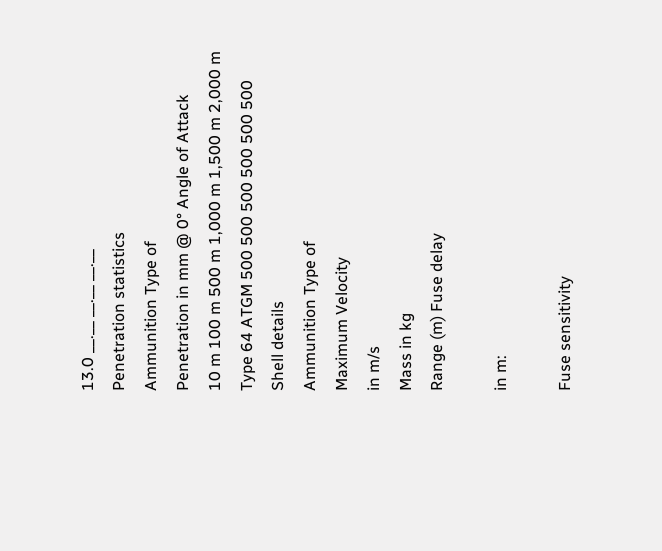13.0 __.__ __.__ __.__
Penetration statistics
Ammunition Type of
Penetration in mm @ 0° Angle of Attack
10 m 100 m 500 m 1,000 m 1,500 m 2,000 m
Type 64 ATGM 500 500 500 500 500 500
Shell details
Ammunition Type of
Maximum Velocity
in m/s
Mass in kg
Range (m) Fuse delay

in m:

Fuse sensitivity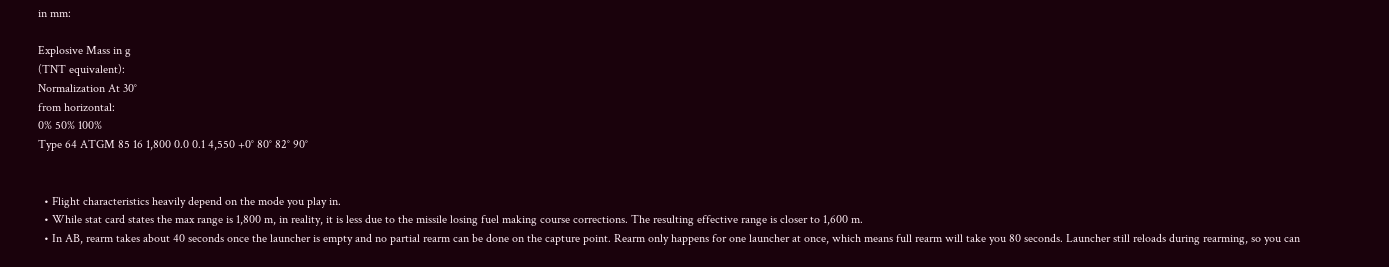in mm:

Explosive Mass in g
(TNT equivalent):
Normalization At 30°
from horizontal:
0% 50% 100%
Type 64 ATGM 85 16 1,800 0.0 0.1 4,550 +0° 80° 82° 90°


  • Flight characteristics heavily depend on the mode you play in.
  • While stat card states the max range is 1,800 m, in reality, it is less due to the missile losing fuel making course corrections. The resulting effective range is closer to 1,600 m.
  • In AB, rearm takes about 40 seconds once the launcher is empty and no partial rearm can be done on the capture point. Rearm only happens for one launcher at once, which means full rearm will take you 80 seconds. Launcher still reloads during rearming, so you can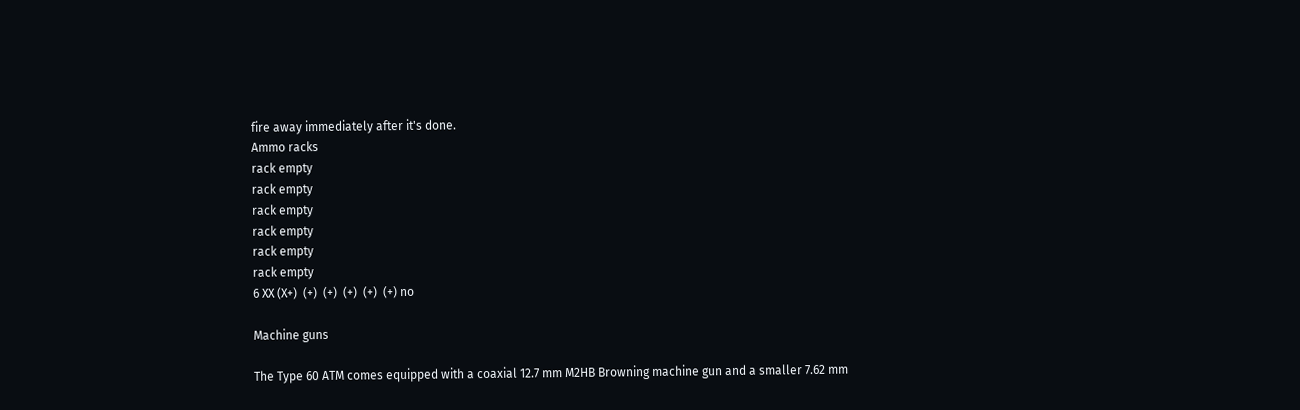fire away immediately after it's done.
Ammo racks
rack empty
rack empty
rack empty
rack empty
rack empty
rack empty
6 XX (X+)  (+)  (+)  (+)  (+)  (+) no

Machine guns

The Type 60 ATM comes equipped with a coaxial 12.7 mm M2HB Browning machine gun and a smaller 7.62 mm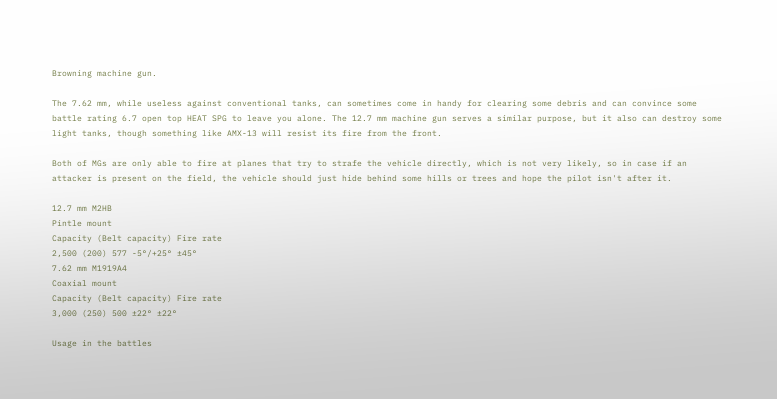Browning machine gun.

The 7.62 mm, while useless against conventional tanks, can sometimes come in handy for clearing some debris and can convince some battle rating 6.7 open top HEAT SPG to leave you alone. The 12.7 mm machine gun serves a similar purpose, but it also can destroy some light tanks, though something like AMX-13 will resist its fire from the front.

Both of MGs are only able to fire at planes that try to strafe the vehicle directly, which is not very likely, so in case if an attacker is present on the field, the vehicle should just hide behind some hills or trees and hope the pilot isn't after it.

12.7 mm M2HB
Pintle mount
Capacity (Belt capacity) Fire rate
2,500 (200) 577 -5°/+25° ±45°
7.62 mm M1919A4
Coaxial mount
Capacity (Belt capacity) Fire rate
3,000 (250) 500 ±22° ±22°

Usage in the battles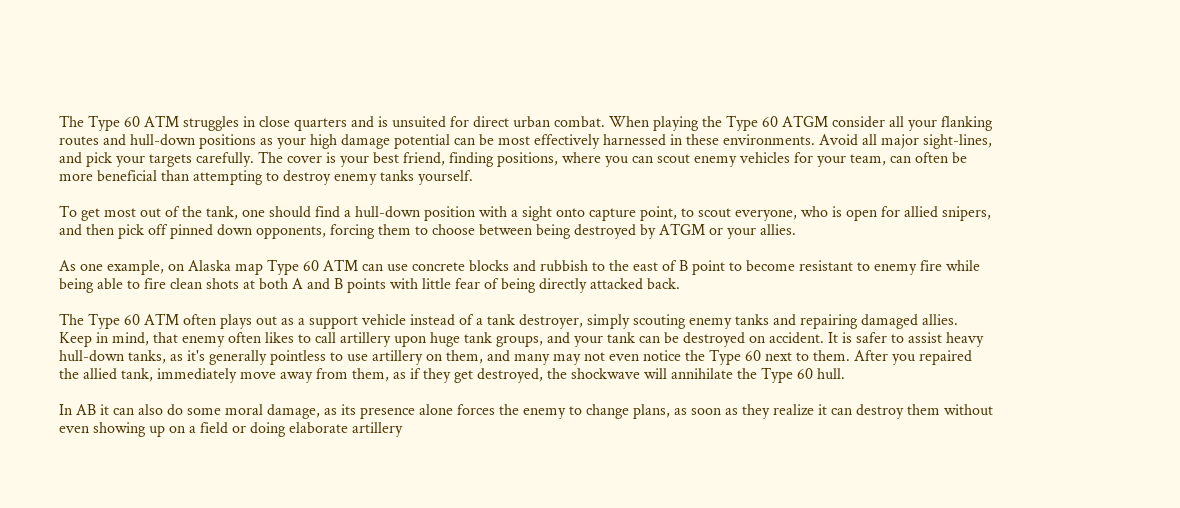The Type 60 ATM struggles in close quarters and is unsuited for direct urban combat. When playing the Type 60 ATGM consider all your flanking routes and hull-down positions as your high damage potential can be most effectively harnessed in these environments. Avoid all major sight-lines, and pick your targets carefully. The cover is your best friend, finding positions, where you can scout enemy vehicles for your team, can often be more beneficial than attempting to destroy enemy tanks yourself.

To get most out of the tank, one should find a hull-down position with a sight onto capture point, to scout everyone, who is open for allied snipers, and then pick off pinned down opponents, forcing them to choose between being destroyed by ATGM or your allies.

As one example, on Alaska map Type 60 ATM can use concrete blocks and rubbish to the east of B point to become resistant to enemy fire while being able to fire clean shots at both A and B points with little fear of being directly attacked back.

The Type 60 ATM often plays out as a support vehicle instead of a tank destroyer, simply scouting enemy tanks and repairing damaged allies. Keep in mind, that enemy often likes to call artillery upon huge tank groups, and your tank can be destroyed on accident. It is safer to assist heavy hull-down tanks, as it's generally pointless to use artillery on them, and many may not even notice the Type 60 next to them. After you repaired the allied tank, immediately move away from them, as if they get destroyed, the shockwave will annihilate the Type 60 hull.

In AB it can also do some moral damage, as its presence alone forces the enemy to change plans, as soon as they realize it can destroy them without even showing up on a field or doing elaborate artillery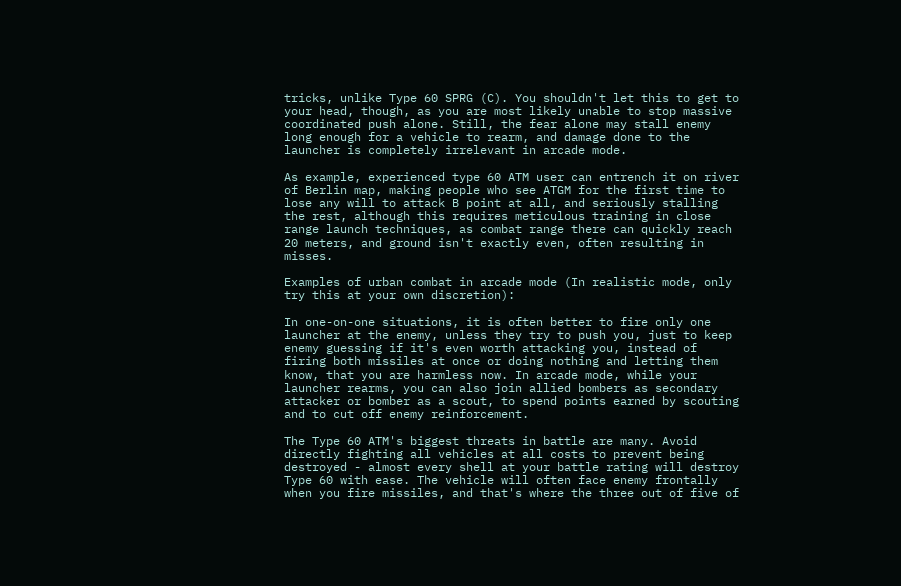tricks, unlike Type 60 SPRG (C). You shouldn't let this to get to your head, though, as you are most likely unable to stop massive coordinated push alone. Still, the fear alone may stall enemy long enough for a vehicle to rearm, and damage done to the launcher is completely irrelevant in arcade mode.

As example, experienced type 60 ATM user can entrench it on river of Berlin map, making people who see ATGM for the first time to lose any will to attack B point at all, and seriously stalling the rest, although this requires meticulous training in close range launch techniques, as combat range there can quickly reach 20 meters, and ground isn't exactly even, often resulting in misses.

Examples of urban combat in arcade mode (In realistic mode, only try this at your own discretion):

In one-on-one situations, it is often better to fire only one launcher at the enemy, unless they try to push you, just to keep enemy guessing if it's even worth attacking you, instead of firing both missiles at once or doing nothing and letting them know, that you are harmless now. In arcade mode, while your launcher rearms, you can also join allied bombers as secondary attacker or bomber as a scout, to spend points earned by scouting and to cut off enemy reinforcement.

The Type 60 ATM's biggest threats in battle are many. Avoid directly fighting all vehicles at all costs to prevent being destroyed - almost every shell at your battle rating will destroy Type 60 with ease. The vehicle will often face enemy frontally when you fire missiles, and that's where the three out of five of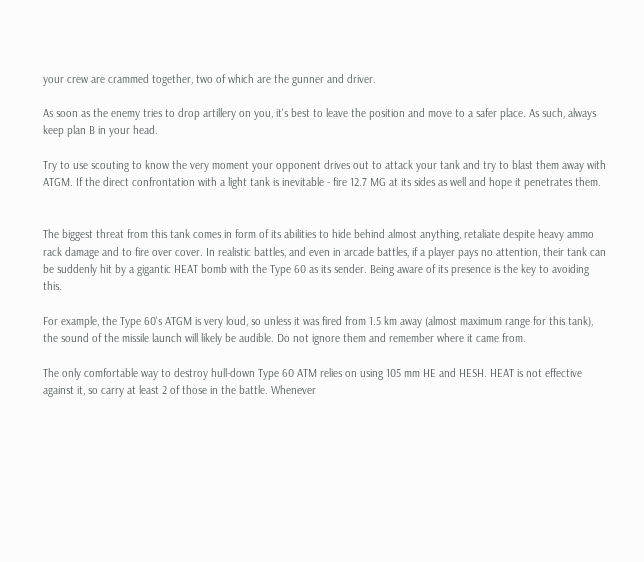your crew are crammed together, two of which are the gunner and driver.

As soon as the enemy tries to drop artillery on you, it's best to leave the position and move to a safer place. As such, always keep plan B in your head.

Try to use scouting to know the very moment your opponent drives out to attack your tank and try to blast them away with ATGM. If the direct confrontation with a light tank is inevitable - fire 12.7 MG at its sides as well and hope it penetrates them.


The biggest threat from this tank comes in form of its abilities to hide behind almost anything, retaliate despite heavy ammo rack damage and to fire over cover. In realistic battles, and even in arcade battles, if a player pays no attention, their tank can be suddenly hit by a gigantic HEAT bomb with the Type 60 as its sender. Being aware of its presence is the key to avoiding this.

For example, the Type 60's ATGM is very loud, so unless it was fired from 1.5 km away (almost maximum range for this tank), the sound of the missile launch will likely be audible. Do not ignore them and remember where it came from.

The only comfortable way to destroy hull-down Type 60 ATM relies on using 105 mm HE and HESH. HEAT is not effective against it, so carry at least 2 of those in the battle. Whenever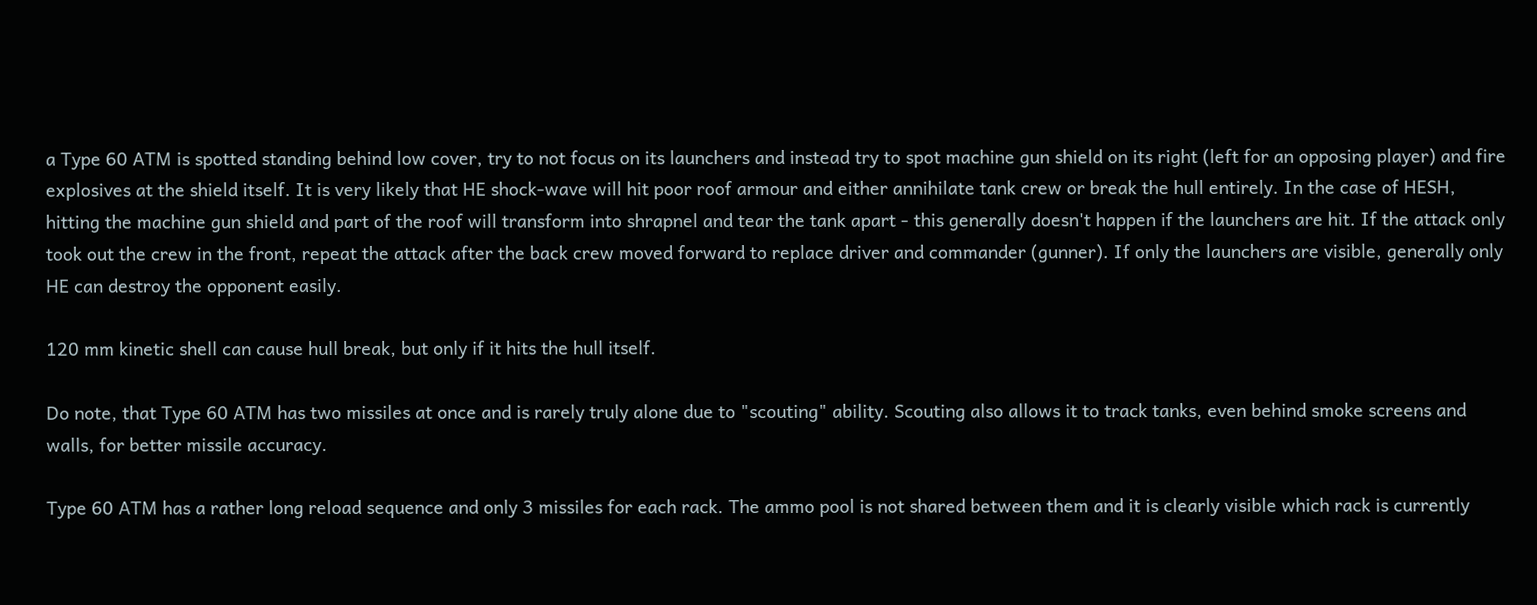a Type 60 ATM is spotted standing behind low cover, try to not focus on its launchers and instead try to spot machine gun shield on its right (left for an opposing player) and fire explosives at the shield itself. It is very likely that HE shock-wave will hit poor roof armour and either annihilate tank crew or break the hull entirely. In the case of HESH, hitting the machine gun shield and part of the roof will transform into shrapnel and tear the tank apart - this generally doesn't happen if the launchers are hit. If the attack only took out the crew in the front, repeat the attack after the back crew moved forward to replace driver and commander (gunner). If only the launchers are visible, generally only HE can destroy the opponent easily.

120 mm kinetic shell can cause hull break, but only if it hits the hull itself.

Do note, that Type 60 ATM has two missiles at once and is rarely truly alone due to "scouting" ability. Scouting also allows it to track tanks, even behind smoke screens and walls, for better missile accuracy.

Type 60 ATM has a rather long reload sequence and only 3 missiles for each rack. The ammo pool is not shared between them and it is clearly visible which rack is currently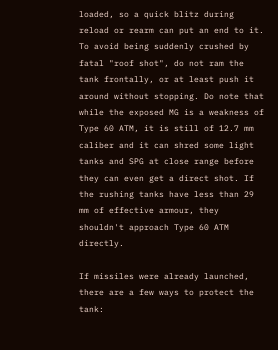loaded, so a quick blitz during reload or rearm can put an end to it. To avoid being suddenly crushed by fatal "roof shot", do not ram the tank frontally, or at least push it around without stopping. Do note that while the exposed MG is a weakness of Type 60 ATM, it is still of 12.7 mm caliber and it can shred some light tanks and SPG at close range before they can even get a direct shot. If the rushing tanks have less than 29 mm of effective armour, they shouldn't approach Type 60 ATM directly.

If missiles were already launched, there are a few ways to protect the tank: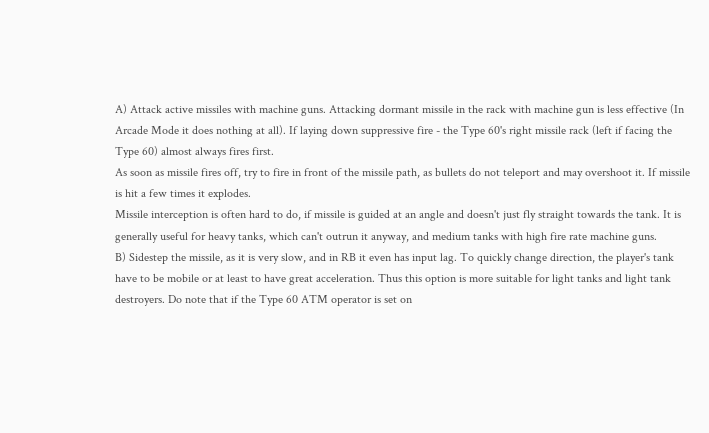A) Attack active missiles with machine guns. Attacking dormant missile in the rack with machine gun is less effective (In Arcade Mode it does nothing at all). If laying down suppressive fire - the Type 60's right missile rack (left if facing the Type 60) almost always fires first.
As soon as missile fires off, try to fire in front of the missile path, as bullets do not teleport and may overshoot it. If missile is hit a few times it explodes.
Missile interception is often hard to do, if missile is guided at an angle and doesn't just fly straight towards the tank. It is generally useful for heavy tanks, which can't outrun it anyway, and medium tanks with high fire rate machine guns.
B) Sidestep the missile, as it is very slow, and in RB it even has input lag. To quickly change direction, the player's tank have to be mobile or at least to have great acceleration. Thus this option is more suitable for light tanks and light tank destroyers. Do note that if the Type 60 ATM operator is set on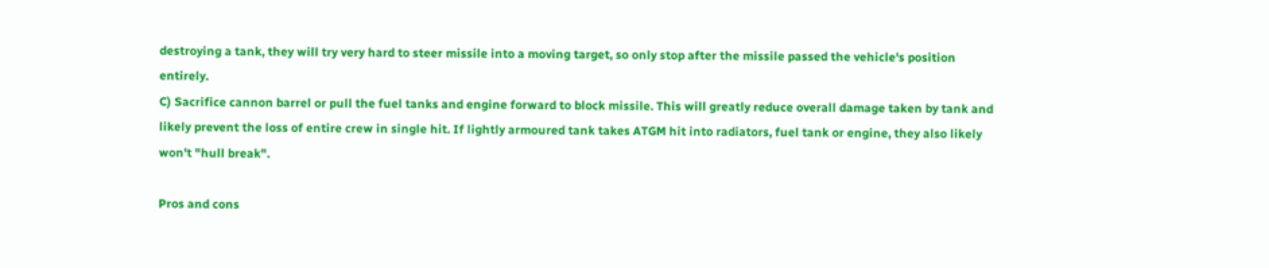destroying a tank, they will try very hard to steer missile into a moving target, so only stop after the missile passed the vehicle's position entirely.
C) Sacrifice cannon barrel or pull the fuel tanks and engine forward to block missile. This will greatly reduce overall damage taken by tank and likely prevent the loss of entire crew in single hit. If lightly armoured tank takes ATGM hit into radiators, fuel tank or engine, they also likely won't "hull break".

Pros and cons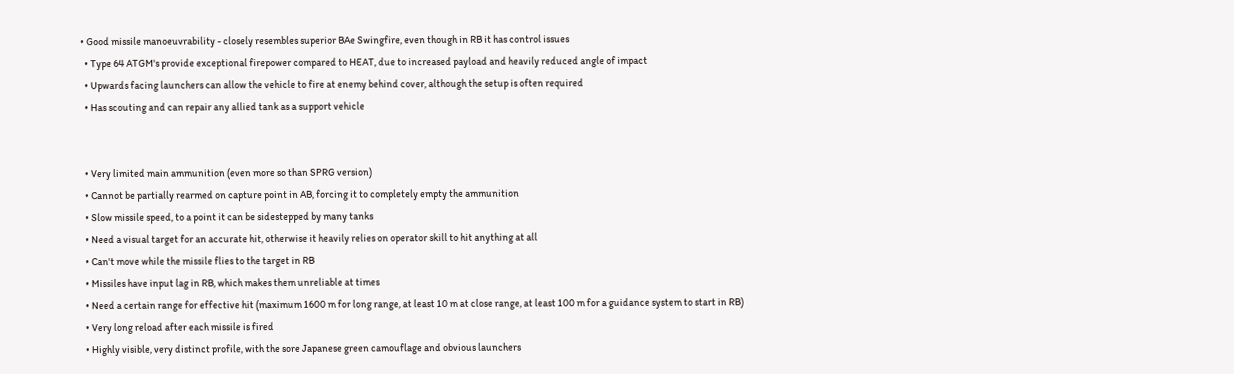• Good missile manoeuvrability - closely resembles superior BAe Swingfire, even though in RB it has control issues
  • Type 64 ATGM's provide exceptional firepower compared to HEAT, due to increased payload and heavily reduced angle of impact
  • Upwards facing launchers can allow the vehicle to fire at enemy behind cover, although the setup is often required
  • Has scouting and can repair any allied tank as a support vehicle


  • Very limited main ammunition (even more so than SPRG version)
  • Cannot be partially rearmed on capture point in AB, forcing it to completely empty the ammunition
  • Slow missile speed, to a point it can be sidestepped by many tanks
  • Need a visual target for an accurate hit, otherwise it heavily relies on operator skill to hit anything at all
  • Can't move while the missile flies to the target in RB
  • Missiles have input lag in RB, which makes them unreliable at times
  • Need a certain range for effective hit (maximum 1600 m for long range, at least 10 m at close range, at least 100 m for a guidance system to start in RB)
  • Very long reload after each missile is fired
  • Highly visible, very distinct profile, with the sore Japanese green camouflage and obvious launchers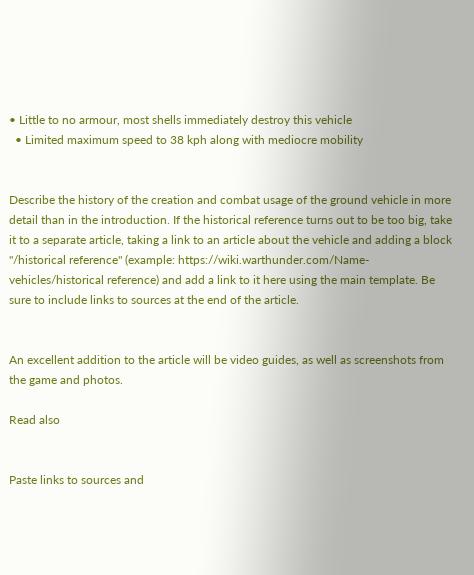• Little to no armour, most shells immediately destroy this vehicle
  • Limited maximum speed to 38 kph along with mediocre mobility


Describe the history of the creation and combat usage of the ground vehicle in more detail than in the introduction. If the historical reference turns out to be too big, take it to a separate article, taking a link to an article about the vehicle and adding a block "/historical reference" (example: https://wiki.warthunder.com/Name-vehicles/historical reference) and add a link to it here using the main template. Be sure to include links to sources at the end of the article.


An excellent addition to the article will be video guides, as well as screenshots from the game and photos.

Read also


Paste links to sources and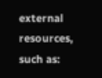external resources, such as: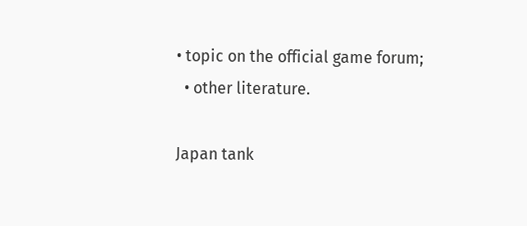• topic on the official game forum;
  • other literature.

Japan tank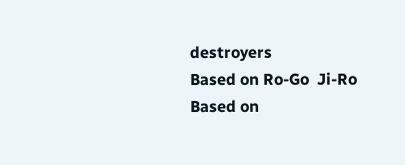destroyers
Based on Ro-Go  Ji-Ro
Based on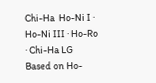Chi-Ha  Ho-Ni I · Ho-Ni III · Ho-Ro · Chi-Ha LG
Based on Ho-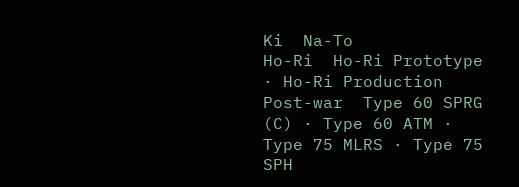Ki  Na-To
Ho-Ri  Ho-Ri Prototype · Ho-Ri Production
Post-war  Type 60 SPRG (C) · Type 60 ATM · Type 75 MLRS · Type 75 SPH